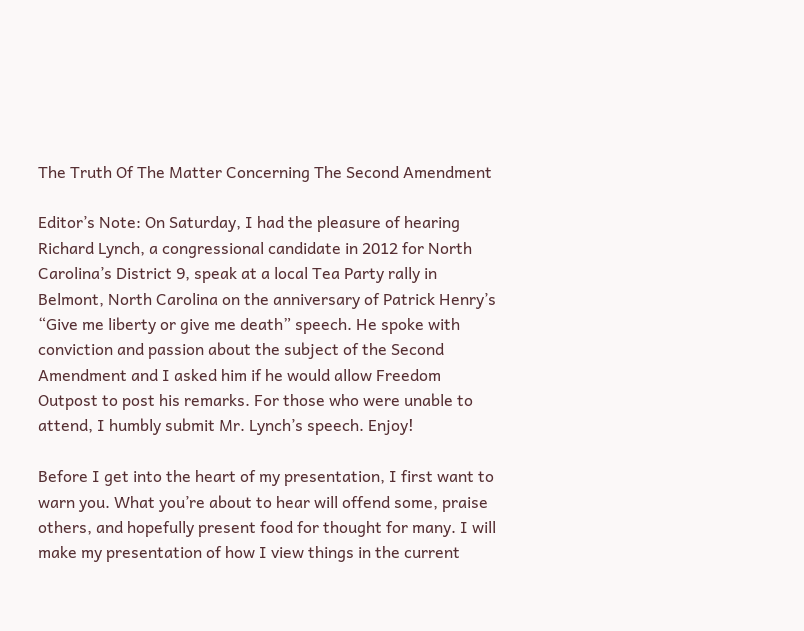The Truth Of The Matter Concerning The Second Amendment

Editor’s Note: On Saturday, I had the pleasure of hearing Richard Lynch, a congressional candidate in 2012 for North Carolina’s District 9, speak at a local Tea Party rally in Belmont, North Carolina on the anniversary of Patrick Henry’s “Give me liberty or give me death” speech. He spoke with conviction and passion about the subject of the Second Amendment and I asked him if he would allow Freedom Outpost to post his remarks. For those who were unable to attend, I humbly submit Mr. Lynch’s speech. Enjoy!

Before I get into the heart of my presentation, I first want to warn you. What you’re about to hear will offend some, praise others, and hopefully present food for thought for many. I will make my presentation of how I view things in the current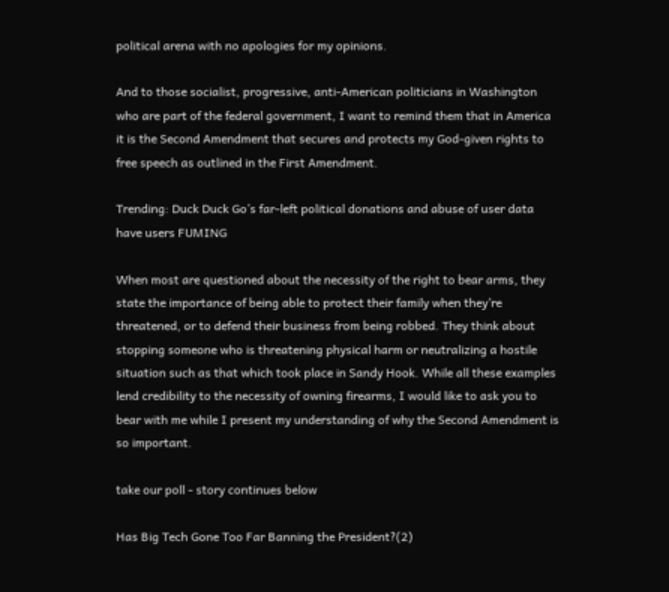political arena with no apologies for my opinions.

And to those socialist, progressive, anti-American politicians in Washington who are part of the federal government, I want to remind them that in America it is the Second Amendment that secures and protects my God-given rights to free speech as outlined in the First Amendment.

Trending: Duck Duck Go’s far-left political donations and abuse of user data have users FUMING

When most are questioned about the necessity of the right to bear arms, they state the importance of being able to protect their family when they’re threatened, or to defend their business from being robbed. They think about stopping someone who is threatening physical harm or neutralizing a hostile situation such as that which took place in Sandy Hook. While all these examples lend credibility to the necessity of owning firearms, I would like to ask you to bear with me while I present my understanding of why the Second Amendment is so important.

take our poll - story continues below

Has Big Tech Gone Too Far Banning the President?(2)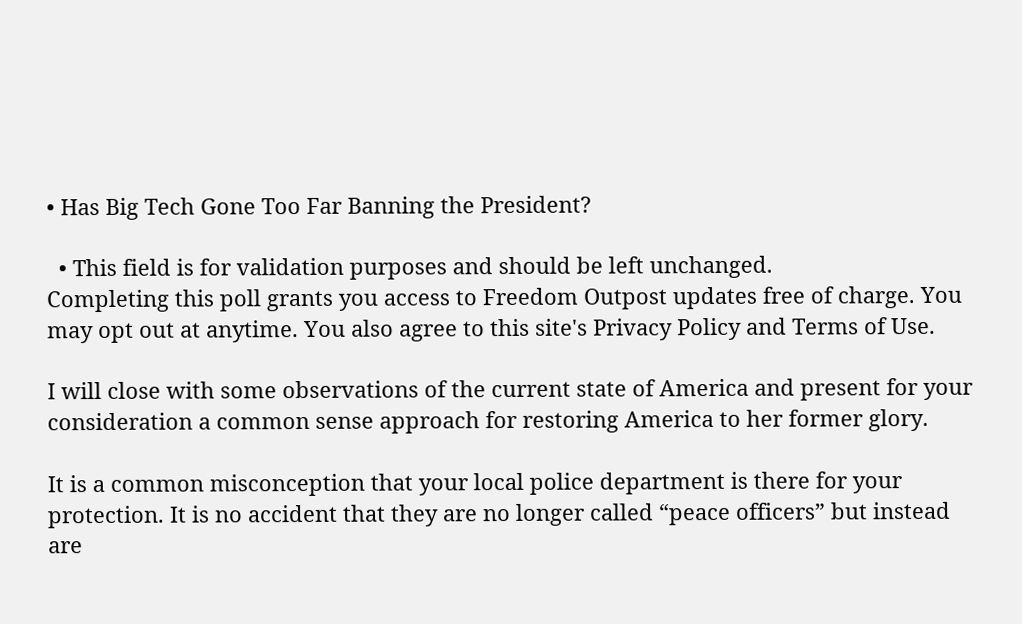• Has Big Tech Gone Too Far Banning the President?

  • This field is for validation purposes and should be left unchanged.
Completing this poll grants you access to Freedom Outpost updates free of charge. You may opt out at anytime. You also agree to this site's Privacy Policy and Terms of Use.

I will close with some observations of the current state of America and present for your consideration a common sense approach for restoring America to her former glory.

It is a common misconception that your local police department is there for your protection. It is no accident that they are no longer called “peace officers” but instead are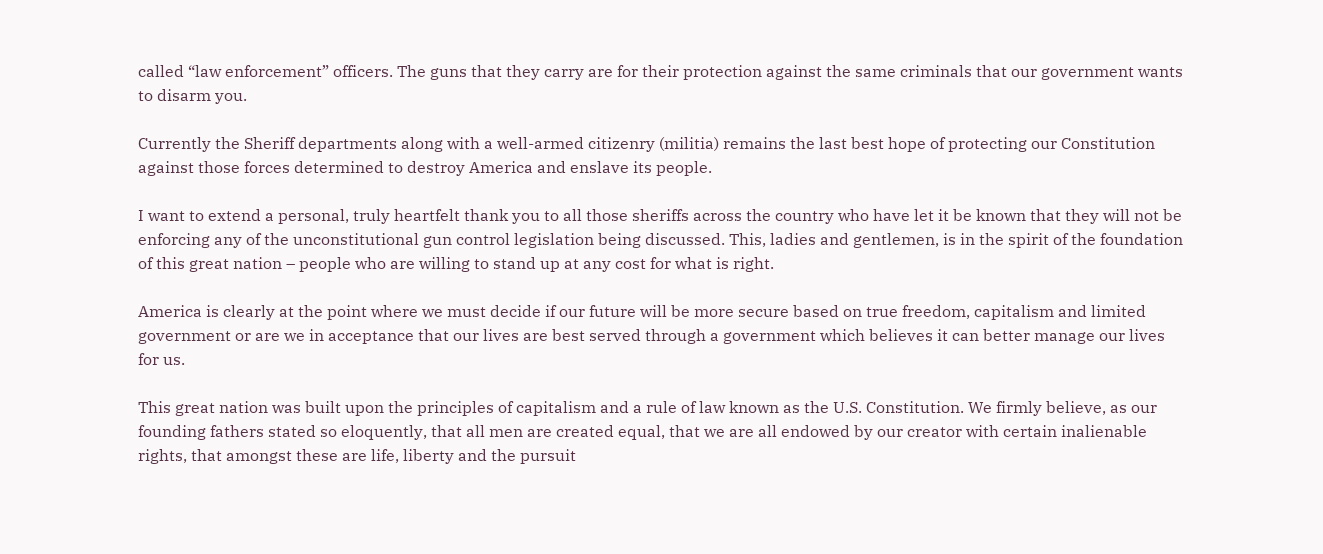called “law enforcement” officers. The guns that they carry are for their protection against the same criminals that our government wants to disarm you.

Currently the Sheriff departments along with a well-armed citizenry (militia) remains the last best hope of protecting our Constitution against those forces determined to destroy America and enslave its people.

I want to extend a personal, truly heartfelt thank you to all those sheriffs across the country who have let it be known that they will not be enforcing any of the unconstitutional gun control legislation being discussed. This, ladies and gentlemen, is in the spirit of the foundation of this great nation – people who are willing to stand up at any cost for what is right.

America is clearly at the point where we must decide if our future will be more secure based on true freedom, capitalism and limited government or are we in acceptance that our lives are best served through a government which believes it can better manage our lives for us.

This great nation was built upon the principles of capitalism and a rule of law known as the U.S. Constitution. We firmly believe, as our founding fathers stated so eloquently, that all men are created equal, that we are all endowed by our creator with certain inalienable rights, that amongst these are life, liberty and the pursuit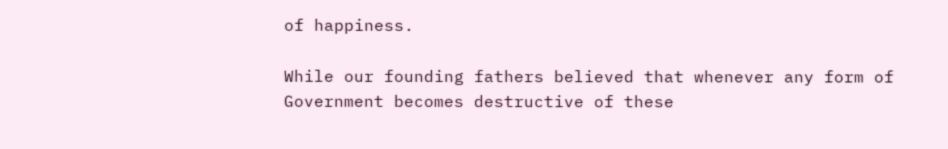of happiness.

While our founding fathers believed that whenever any form of Government becomes destructive of these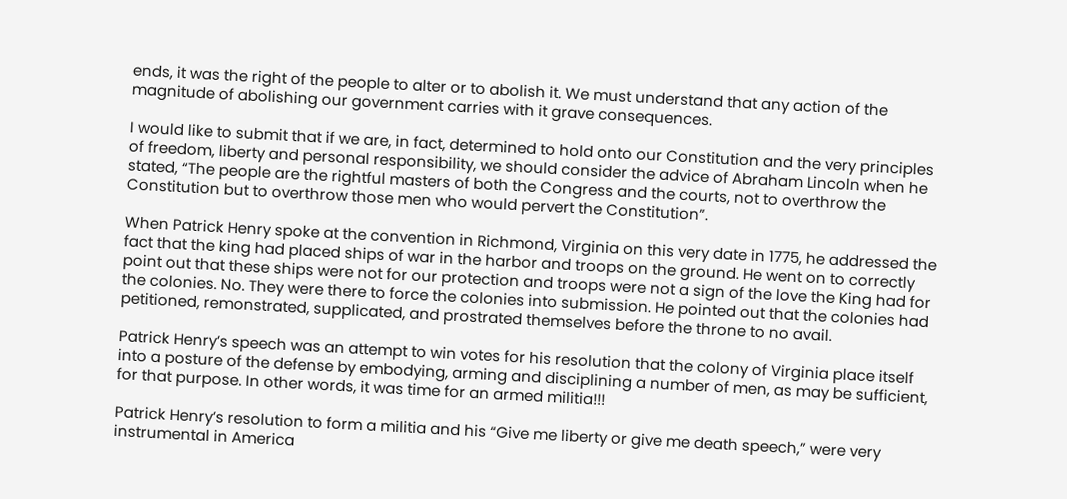ends, it was the right of the people to alter or to abolish it. We must understand that any action of the magnitude of abolishing our government carries with it grave consequences.

I would like to submit that if we are, in fact, determined to hold onto our Constitution and the very principles of freedom, liberty and personal responsibility, we should consider the advice of Abraham Lincoln when he stated, “The people are the rightful masters of both the Congress and the courts, not to overthrow the Constitution but to overthrow those men who would pervert the Constitution”.

When Patrick Henry spoke at the convention in Richmond, Virginia on this very date in 1775, he addressed the fact that the king had placed ships of war in the harbor and troops on the ground. He went on to correctly point out that these ships were not for our protection and troops were not a sign of the love the King had for the colonies. No. They were there to force the colonies into submission. He pointed out that the colonies had petitioned, remonstrated, supplicated, and prostrated themselves before the throne to no avail.

Patrick Henry’s speech was an attempt to win votes for his resolution that the colony of Virginia place itself into a posture of the defense by embodying, arming and disciplining a number of men, as may be sufficient, for that purpose. In other words, it was time for an armed militia!!!

Patrick Henry’s resolution to form a militia and his “Give me liberty or give me death speech,” were very instrumental in America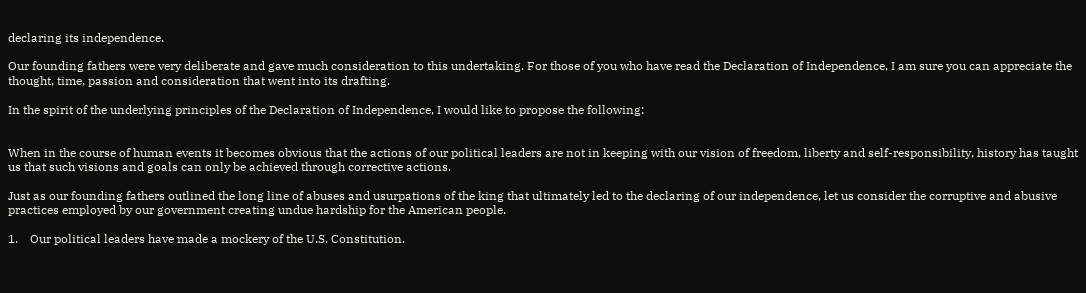declaring its independence.

Our founding fathers were very deliberate and gave much consideration to this undertaking. For those of you who have read the Declaration of Independence, I am sure you can appreciate the thought, time, passion and consideration that went into its drafting.

In the spirit of the underlying principles of the Declaration of Independence, I would like to propose the following:


When in the course of human events it becomes obvious that the actions of our political leaders are not in keeping with our vision of freedom, liberty and self-responsibility, history has taught us that such visions and goals can only be achieved through corrective actions.

Just as our founding fathers outlined the long line of abuses and usurpations of the king that ultimately led to the declaring of our independence, let us consider the corruptive and abusive practices employed by our government creating undue hardship for the American people.

1.    Our political leaders have made a mockery of the U.S. Constitution.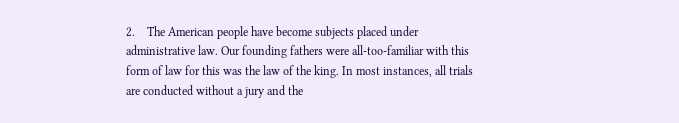2.    The American people have become subjects placed under administrative law. Our founding fathers were all-too-familiar with this form of law for this was the law of the king. In most instances, all trials are conducted without a jury and the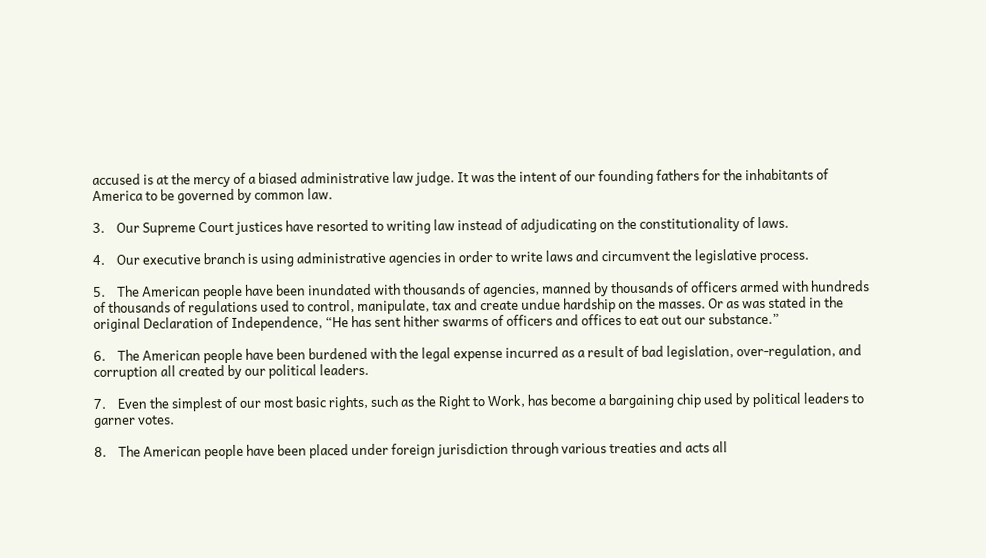accused is at the mercy of a biased administrative law judge. It was the intent of our founding fathers for the inhabitants of America to be governed by common law.

3.    Our Supreme Court justices have resorted to writing law instead of adjudicating on the constitutionality of laws.

4.    Our executive branch is using administrative agencies in order to write laws and circumvent the legislative process.

5.    The American people have been inundated with thousands of agencies, manned by thousands of officers armed with hundreds of thousands of regulations used to control, manipulate, tax and create undue hardship on the masses. Or as was stated in the original Declaration of Independence, “He has sent hither swarms of officers and offices to eat out our substance.”

6.    The American people have been burdened with the legal expense incurred as a result of bad legislation, over-regulation, and corruption all created by our political leaders.

7.    Even the simplest of our most basic rights, such as the Right to Work, has become a bargaining chip used by political leaders to garner votes.

8.    The American people have been placed under foreign jurisdiction through various treaties and acts all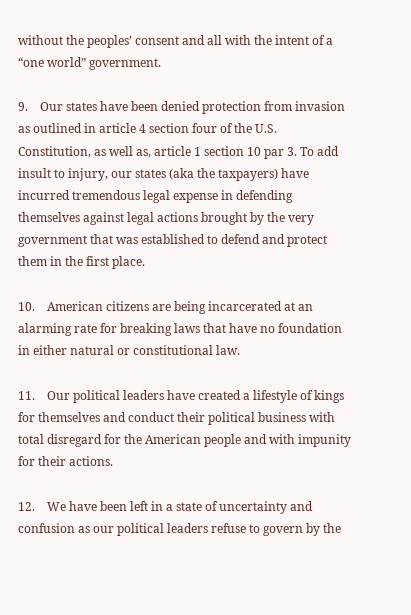without the peoples’ consent and all with the intent of a “one world” government.

9.    Our states have been denied protection from invasion as outlined in article 4 section four of the U.S. Constitution, as well as, article 1 section 10 par 3. To add insult to injury, our states (aka the taxpayers) have incurred tremendous legal expense in defending themselves against legal actions brought by the very government that was established to defend and protect them in the first place.

10.    American citizens are being incarcerated at an alarming rate for breaking laws that have no foundation in either natural or constitutional law.

11.    Our political leaders have created a lifestyle of kings for themselves and conduct their political business with total disregard for the American people and with impunity for their actions.

12.    We have been left in a state of uncertainty and confusion as our political leaders refuse to govern by the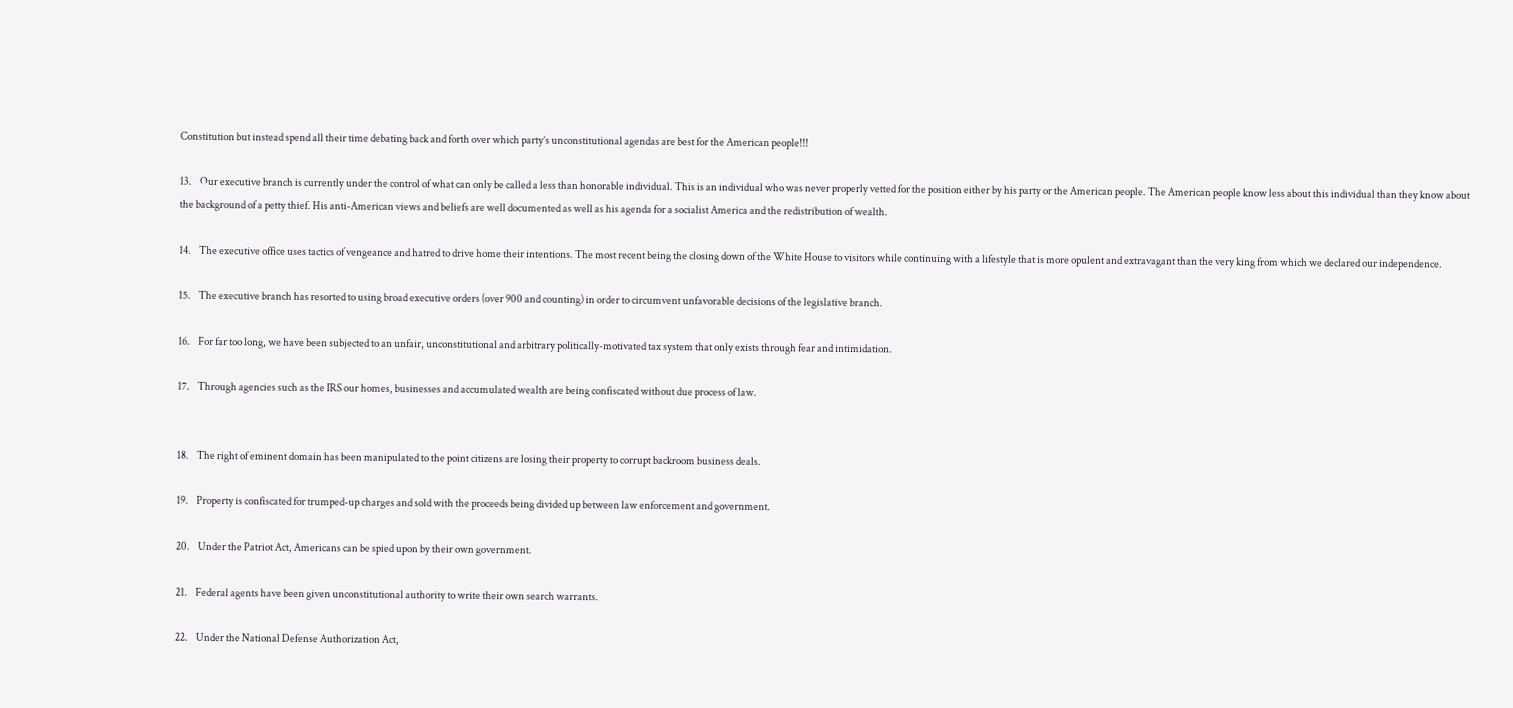Constitution but instead spend all their time debating back and forth over which party’s unconstitutional agendas are best for the American people!!!

13.    Our executive branch is currently under the control of what can only be called a less than honorable individual. This is an individual who was never properly vetted for the position either by his party or the American people. The American people know less about this individual than they know about the background of a petty thief. His anti-American views and beliefs are well documented as well as his agenda for a socialist America and the redistribution of wealth.

14.    The executive office uses tactics of vengeance and hatred to drive home their intentions. The most recent being the closing down of the White House to visitors while continuing with a lifestyle that is more opulent and extravagant than the very king from which we declared our independence.

15.    The executive branch has resorted to using broad executive orders (over 900 and counting) in order to circumvent unfavorable decisions of the legislative branch.

16.    For far too long, we have been subjected to an unfair, unconstitutional and arbitrary politically-motivated tax system that only exists through fear and intimidation.

17.    Through agencies such as the IRS our homes, businesses and accumulated wealth are being confiscated without due process of law.


18.    The right of eminent domain has been manipulated to the point citizens are losing their property to corrupt backroom business deals.

19.    Property is confiscated for trumped-up charges and sold with the proceeds being divided up between law enforcement and government.

20.    Under the Patriot Act, Americans can be spied upon by their own government.

21.    Federal agents have been given unconstitutional authority to write their own search warrants.

22.    Under the National Defense Authorization Act,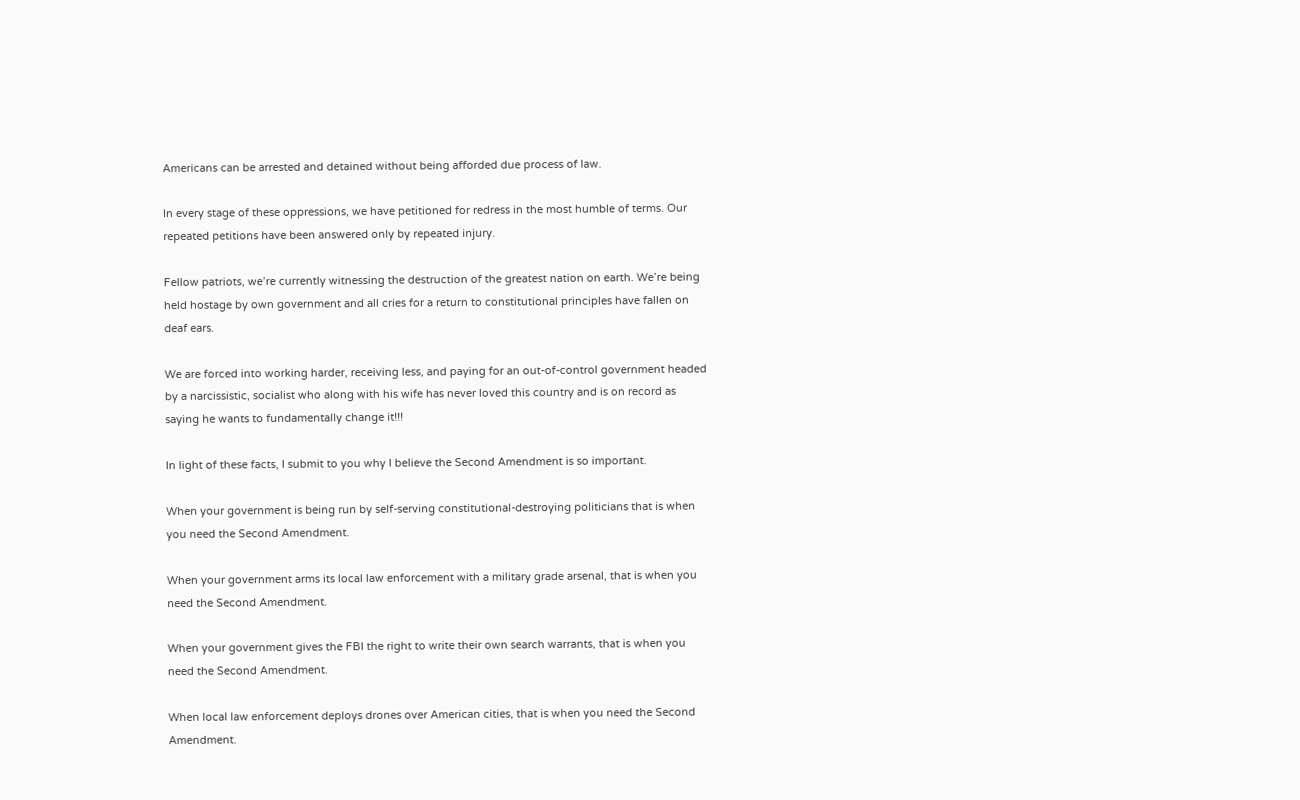Americans can be arrested and detained without being afforded due process of law.

In every stage of these oppressions, we have petitioned for redress in the most humble of terms. Our repeated petitions have been answered only by repeated injury.

Fellow patriots, we’re currently witnessing the destruction of the greatest nation on earth. We’re being held hostage by own government and all cries for a return to constitutional principles have fallen on deaf ears.

We are forced into working harder, receiving less, and paying for an out-of-control government headed by a narcissistic, socialist who along with his wife has never loved this country and is on record as saying he wants to fundamentally change it!!!

In light of these facts, I submit to you why I believe the Second Amendment is so important.

When your government is being run by self-serving constitutional-destroying politicians that is when you need the Second Amendment.

When your government arms its local law enforcement with a military grade arsenal, that is when you need the Second Amendment.

When your government gives the FBI the right to write their own search warrants, that is when you need the Second Amendment.

When local law enforcement deploys drones over American cities, that is when you need the Second Amendment.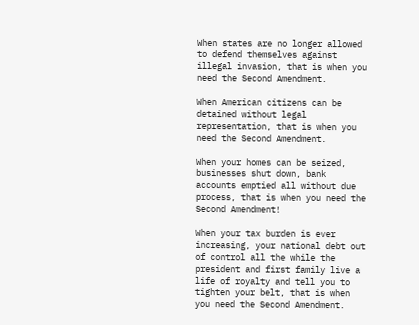When states are no longer allowed to defend themselves against illegal invasion, that is when you need the Second Amendment.

When American citizens can be detained without legal representation, that is when you need the Second Amendment.

When your homes can be seized, businesses shut down, bank accounts emptied all without due process, that is when you need the Second Amendment!

When your tax burden is ever increasing, your national debt out of control all the while the president and first family live a life of royalty and tell you to tighten your belt, that is when you need the Second Amendment.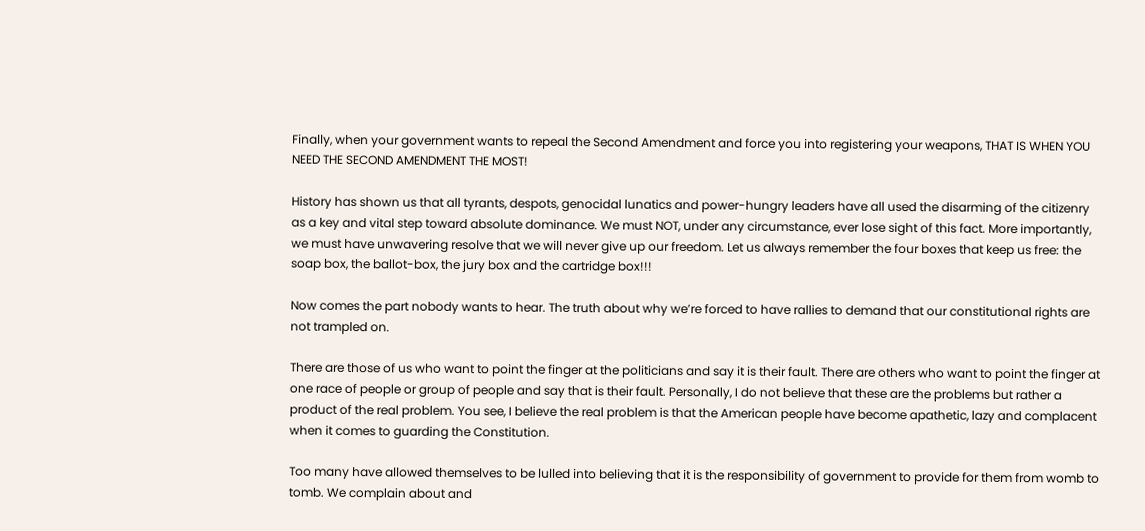Finally, when your government wants to repeal the Second Amendment and force you into registering your weapons, THAT IS WHEN YOU NEED THE SECOND AMENDMENT THE MOST!

History has shown us that all tyrants, despots, genocidal lunatics and power-hungry leaders have all used the disarming of the citizenry as a key and vital step toward absolute dominance. We must NOT, under any circumstance, ever lose sight of this fact. More importantly, we must have unwavering resolve that we will never give up our freedom. Let us always remember the four boxes that keep us free: the soap box, the ballot-box, the jury box and the cartridge box!!!

Now comes the part nobody wants to hear. The truth about why we’re forced to have rallies to demand that our constitutional rights are not trampled on.

There are those of us who want to point the finger at the politicians and say it is their fault. There are others who want to point the finger at one race of people or group of people and say that is their fault. Personally, I do not believe that these are the problems but rather a product of the real problem. You see, I believe the real problem is that the American people have become apathetic, lazy and complacent when it comes to guarding the Constitution.

Too many have allowed themselves to be lulled into believing that it is the responsibility of government to provide for them from womb to tomb. We complain about and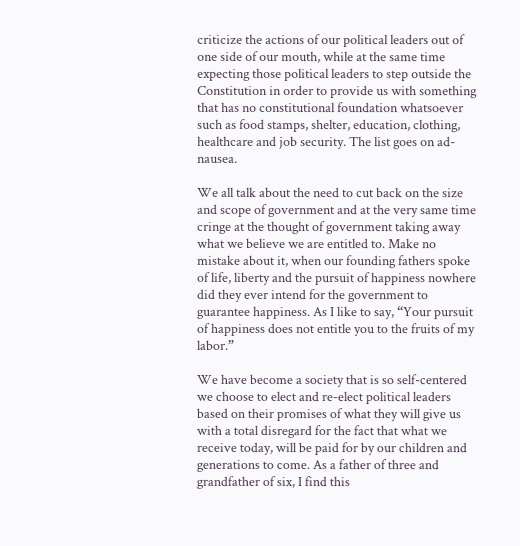criticize the actions of our political leaders out of one side of our mouth, while at the same time expecting those political leaders to step outside the Constitution in order to provide us with something that has no constitutional foundation whatsoever such as food stamps, shelter, education, clothing, healthcare and job security. The list goes on ad-nausea.

We all talk about the need to cut back on the size and scope of government and at the very same time cringe at the thought of government taking away what we believe we are entitled to. Make no mistake about it, when our founding fathers spoke of life, liberty and the pursuit of happiness nowhere did they ever intend for the government to guarantee happiness. As I like to say, “Your pursuit of happiness does not entitle you to the fruits of my labor.”

We have become a society that is so self-centered we choose to elect and re-elect political leaders based on their promises of what they will give us with a total disregard for the fact that what we receive today, will be paid for by our children and generations to come. As a father of three and grandfather of six, I find this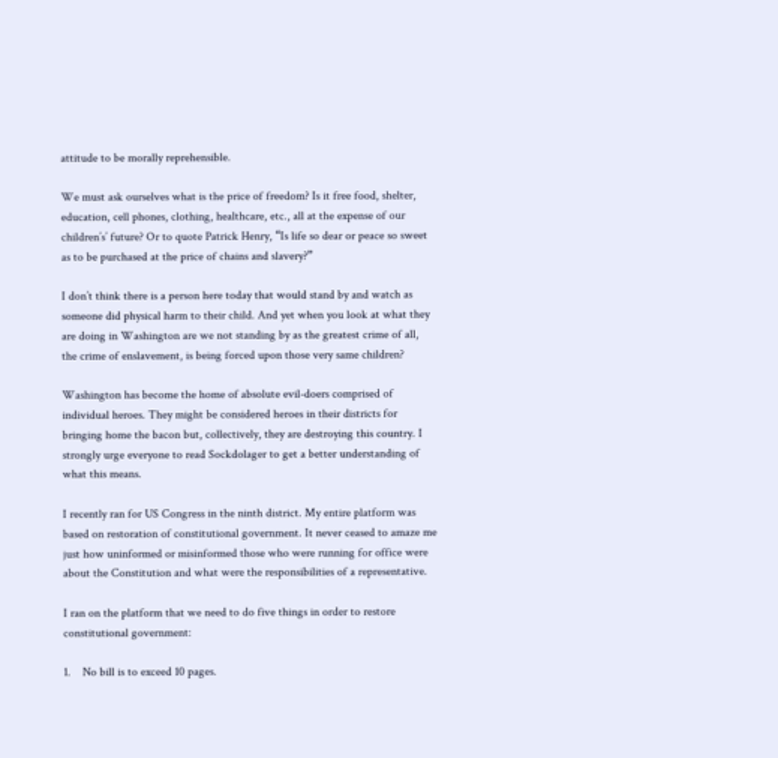attitude to be morally reprehensible.

We must ask ourselves what is the price of freedom? Is it free food, shelter, education, cell phones, clothing, healthcare, etc., all at the expense of our children’s’ future? Or to quote Patrick Henry, “Is life so dear or peace so sweet as to be purchased at the price of chains and slavery?”

I don’t think there is a person here today that would stand by and watch as someone did physical harm to their child. And yet when you look at what they are doing in Washington are we not standing by as the greatest crime of all, the crime of enslavement, is being forced upon those very same children?

Washington has become the home of absolute evil-doers comprised of individual heroes. They might be considered heroes in their districts for bringing home the bacon but, collectively, they are destroying this country. I strongly urge everyone to read Sockdolager to get a better understanding of what this means.

I recently ran for US Congress in the ninth district. My entire platform was based on restoration of constitutional government. It never ceased to amaze me just how uninformed or misinformed those who were running for office were about the Constitution and what were the responsibilities of a representative.

I ran on the platform that we need to do five things in order to restore constitutional government:

1.    No bill is to exceed 10 pages.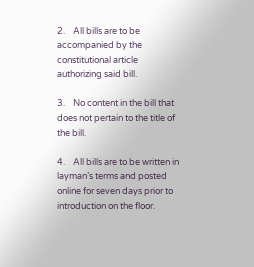2.    All bills are to be accompanied by the constitutional article authorizing said bill.

3.    No content in the bill that does not pertain to the title of the bill.

4.    All bills are to be written in layman’s terms and posted online for seven days prior to introduction on the floor.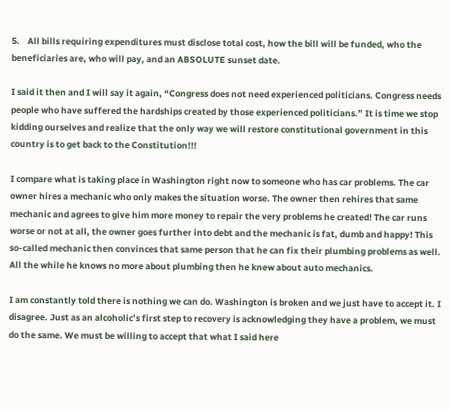5.    All bills requiring expenditures must disclose total cost, how the bill will be funded, who the beneficiaries are, who will pay, and an ABSOLUTE sunset date.

I said it then and I will say it again, “Congress does not need experienced politicians. Congress needs people who have suffered the hardships created by those experienced politicians.” It is time we stop kidding ourselves and realize that the only way we will restore constitutional government in this country is to get back to the Constitution!!!

I compare what is taking place in Washington right now to someone who has car problems. The car owner hires a mechanic who only makes the situation worse. The owner then rehires that same mechanic and agrees to give him more money to repair the very problems he created! The car runs worse or not at all, the owner goes further into debt and the mechanic is fat, dumb and happy! This so-called mechanic then convinces that same person that he can fix their plumbing problems as well. All the while he knows no more about plumbing then he knew about auto mechanics.

I am constantly told there is nothing we can do. Washington is broken and we just have to accept it. I disagree. Just as an alcoholic’s first step to recovery is acknowledging they have a problem, we must do the same. We must be willing to accept that what I said here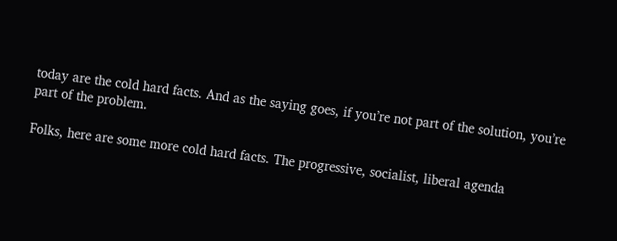today are the cold hard facts. And as the saying goes, if you’re not part of the solution, you’re part of the problem.

Folks, here are some more cold hard facts. The progressive, socialist, liberal agenda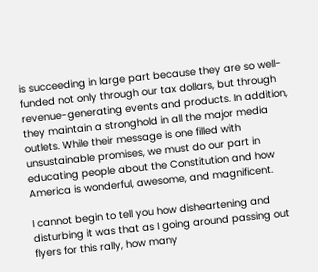is succeeding in large part because they are so well-funded not only through our tax dollars, but through revenue-generating events and products. In addition, they maintain a stronghold in all the major media outlets. While their message is one filled with unsustainable promises, we must do our part in educating people about the Constitution and how America is wonderful, awesome, and magnificent.

I cannot begin to tell you how disheartening and disturbing it was that as I going around passing out flyers for this rally, how many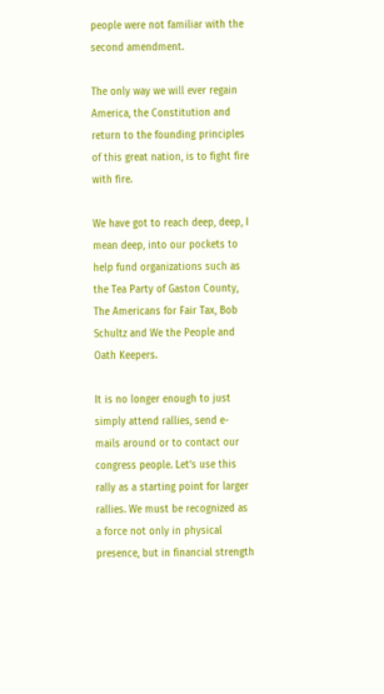people were not familiar with the second amendment.

The only way we will ever regain America, the Constitution and return to the founding principles of this great nation, is to fight fire with fire.

We have got to reach deep, deep, I mean deep, into our pockets to help fund organizations such as the Tea Party of Gaston County, The Americans for Fair Tax, Bob Schultz and We the People and Oath Keepers.

It is no longer enough to just simply attend rallies, send e-mails around or to contact our congress people. Let’s use this rally as a starting point for larger rallies. We must be recognized as a force not only in physical presence, but in financial strength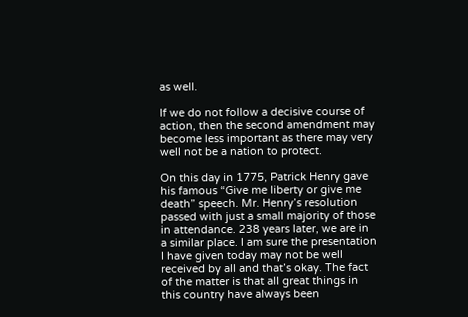as well.

If we do not follow a decisive course of action, then the second amendment may become less important as there may very well not be a nation to protect.

On this day in 1775, Patrick Henry gave his famous “Give me liberty or give me death” speech. Mr. Henry’s resolution passed with just a small majority of those in attendance. 238 years later, we are in a similar place. I am sure the presentation I have given today may not be well received by all and that’s okay. The fact of the matter is that all great things in this country have always been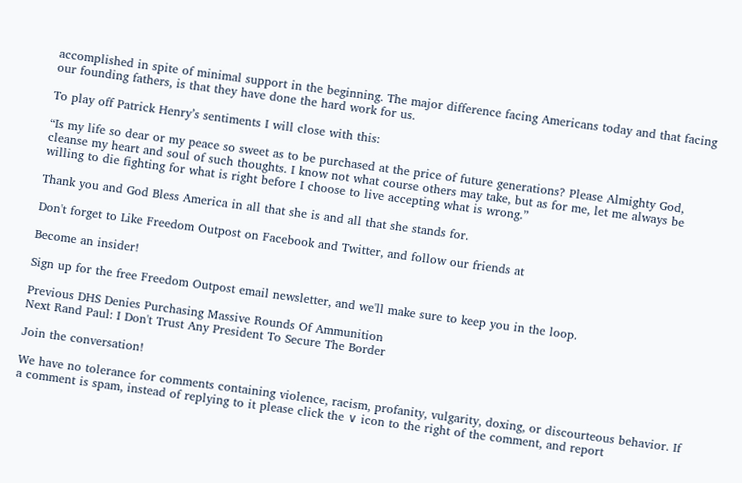accomplished in spite of minimal support in the beginning. The major difference facing Americans today and that facing our founding fathers, is that they have done the hard work for us.

To play off Patrick Henry’s sentiments I will close with this:

“Is my life so dear or my peace so sweet as to be purchased at the price of future generations? Please Almighty God, cleanse my heart and soul of such thoughts. I know not what course others may take, but as for me, let me always be willing to die fighting for what is right before I choose to live accepting what is wrong.”

Thank you and God Bless America in all that she is and all that she stands for.

Don't forget to Like Freedom Outpost on Facebook and Twitter, and follow our friends at

Become an insider!

Sign up for the free Freedom Outpost email newsletter, and we'll make sure to keep you in the loop.

Previous DHS Denies Purchasing Massive Rounds Of Ammunition
Next Rand Paul: I Don't Trust Any President To Secure The Border

Join the conversation!

We have no tolerance for comments containing violence, racism, profanity, vulgarity, doxing, or discourteous behavior. If a comment is spam, instead of replying to it please click the ∨ icon to the right of the comment, and report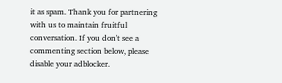it as spam. Thank you for partnering with us to maintain fruitful conversation. If you don't see a commenting section below, please disable your adblocker.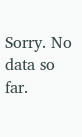Sorry. No data so far.